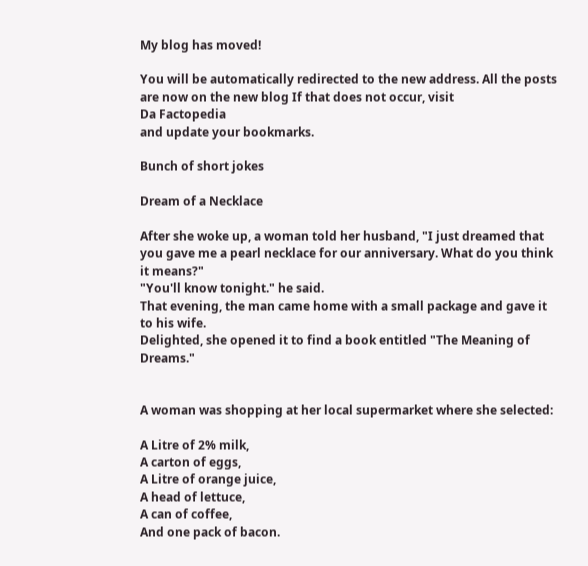My blog has moved!

You will be automatically redirected to the new address. All the posts are now on the new blog If that does not occur, visit
Da Factopedia
and update your bookmarks.

Bunch of short jokes

Dream of a Necklace

After she woke up, a woman told her husband, "I just dreamed that you gave me a pearl necklace for our anniversary. What do you think it means?"
"You'll know tonight." he said.
That evening, the man came home with a small package and gave it to his wife.
Delighted, she opened it to find a book entitled "The Meaning of Dreams."


A woman was shopping at her local supermarket where she selected:

A Litre of 2% milk,
A carton of eggs,
A Litre of orange juice,
A head of lettuce,
A can of coffee,
And one pack of bacon.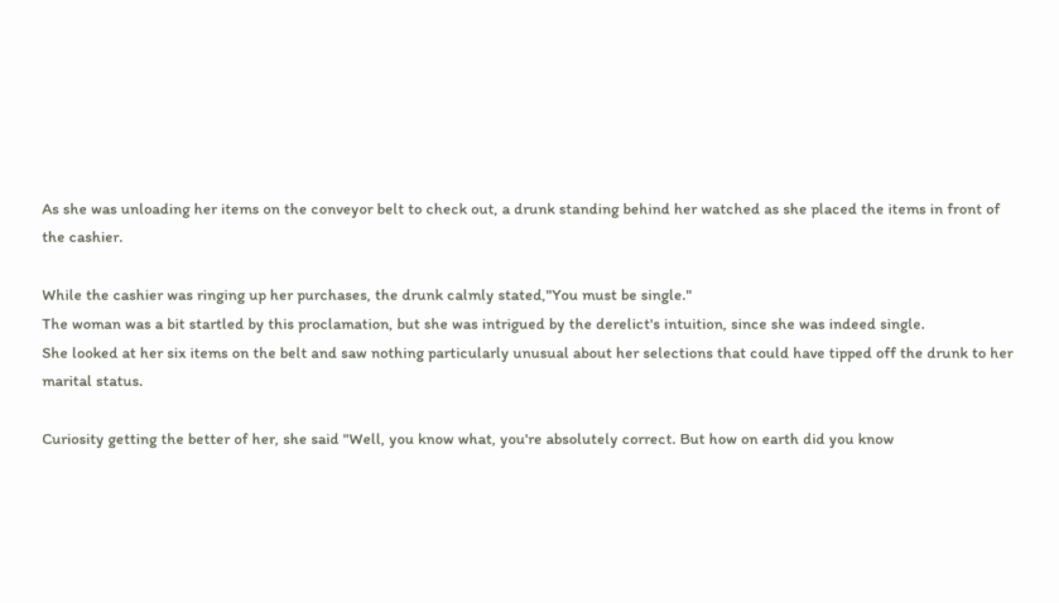As she was unloading her items on the conveyor belt to check out, a drunk standing behind her watched as she placed the items in front of the cashier.

While the cashier was ringing up her purchases, the drunk calmly stated,"You must be single."
The woman was a bit startled by this proclamation, but she was intrigued by the derelict's intuition, since she was indeed single.
She looked at her six items on the belt and saw nothing particularly unusual about her selections that could have tipped off the drunk to her marital status.

Curiosity getting the better of her, she said "Well, you know what, you're absolutely correct. But how on earth did you know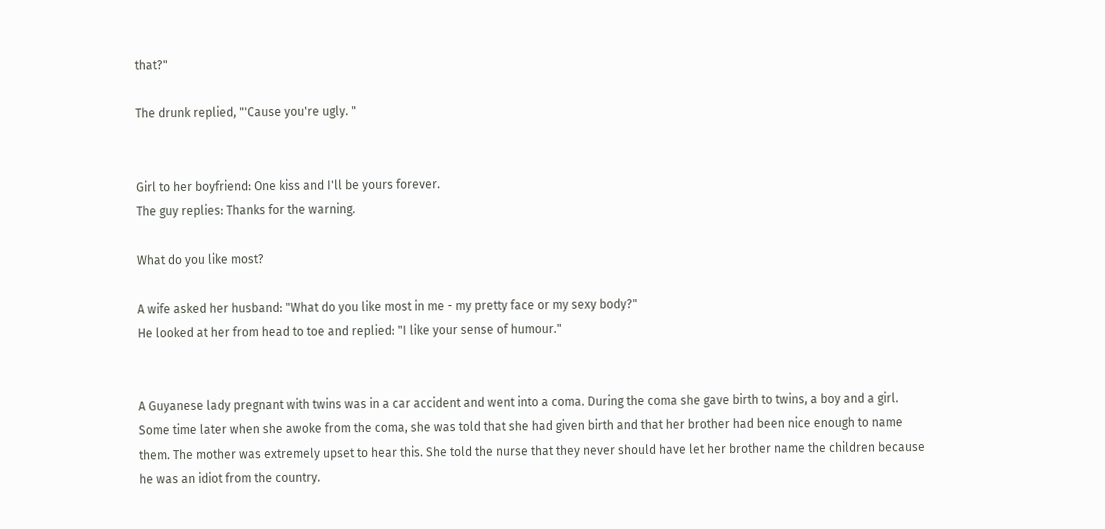that?"

The drunk replied, "'Cause you're ugly. "


Girl to her boyfriend: One kiss and I'll be yours forever.
The guy replies: Thanks for the warning.

What do you like most?

A wife asked her husband: "What do you like most in me - my pretty face or my sexy body?"
He looked at her from head to toe and replied: "I like your sense of humour."


A Guyanese lady pregnant with twins was in a car accident and went into a coma. During the coma she gave birth to twins, a boy and a girl. Some time later when she awoke from the coma, she was told that she had given birth and that her brother had been nice enough to name them. The mother was extremely upset to hear this. She told the nurse that they never should have let her brother name the children because he was an idiot from the country.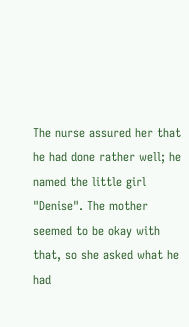The nurse assured her that he had done rather well; he named the little girl "Denise". The mother seemed to be okay with that, so she asked what he had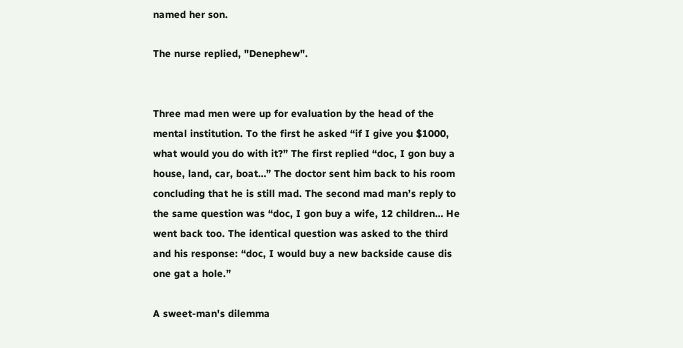named her son.

The nurse replied, "Denephew".


Three mad men were up for evaluation by the head of the mental institution. To the first he asked “if I give you $1000, what would you do with it?” The first replied “doc, I gon buy a house, land, car, boat…” The doctor sent him back to his room concluding that he is still mad. The second mad man’s reply to the same question was “doc, I gon buy a wife, 12 children… He went back too. The identical question was asked to the third and his response: “doc, I would buy a new backside cause dis one gat a hole.”

A sweet-man's dilemma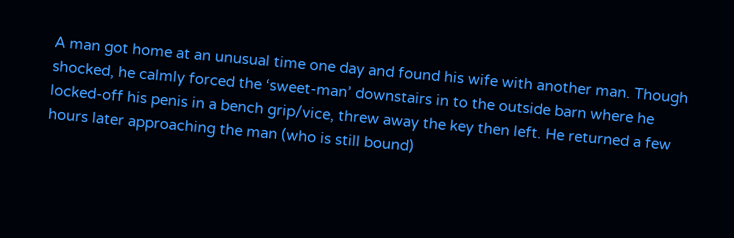A man got home at an unusual time one day and found his wife with another man. Though shocked, he calmly forced the ‘sweet-man’ downstairs in to the outside barn where he locked-off his penis in a bench grip/vice, threw away the key then left. He returned a few hours later approaching the man (who is still bound)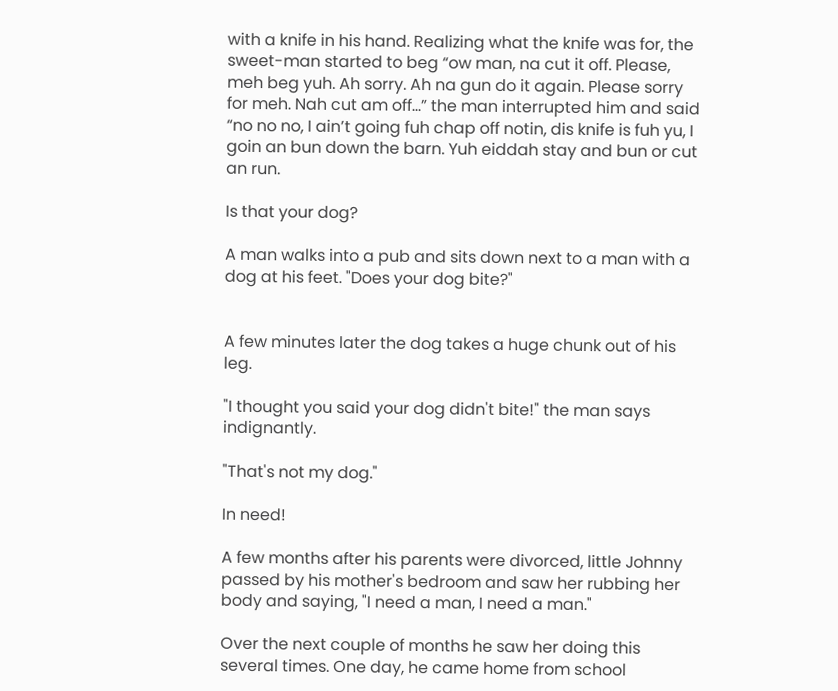with a knife in his hand. Realizing what the knife was for, the sweet-man started to beg “ow man, na cut it off. Please, meh beg yuh. Ah sorry. Ah na gun do it again. Please sorry for meh. Nah cut am off…” the man interrupted him and said “no no no, I ain’t going fuh chap off notin, dis knife is fuh yu, I goin an bun down the barn. Yuh eiddah stay and bun or cut an run.

Is that your dog?

A man walks into a pub and sits down next to a man with a dog at his feet. "Does your dog bite?"


A few minutes later the dog takes a huge chunk out of his leg.

"I thought you said your dog didn't bite!" the man says indignantly.

"That's not my dog."

In need!

A few months after his parents were divorced, little Johnny passed by his mother's bedroom and saw her rubbing her body and saying, "I need a man, I need a man."

Over the next couple of months he saw her doing this several times. One day, he came home from school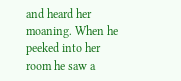and heard her moaning. When he peeked into her room he saw a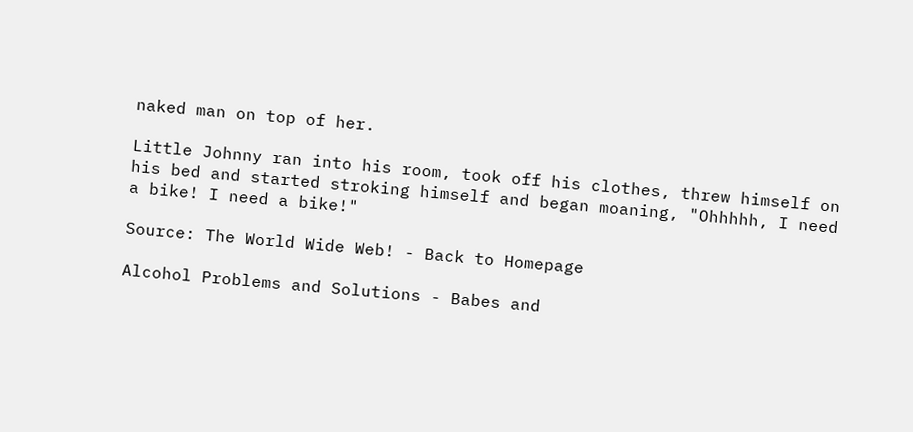naked man on top of her.

Little Johnny ran into his room, took off his clothes, threw himself on his bed and started stroking himself and began moaning, "Ohhhhh, I need a bike! I need a bike!"

Source: The World Wide Web! - Back to Homepage

Alcohol Problems and Solutions - Babes and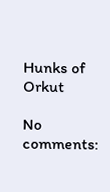Hunks of Orkut

No comments: